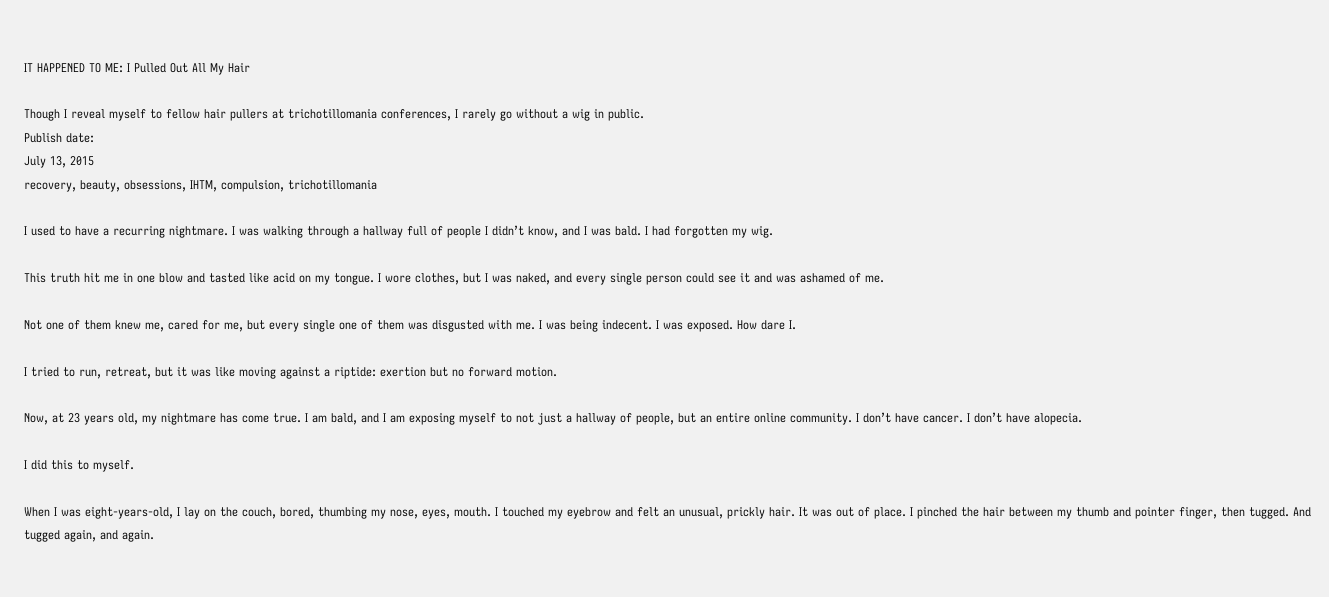IT HAPPENED TO ME: I Pulled Out All My Hair

Though I reveal myself to fellow hair pullers at trichotillomania conferences, I rarely go without a wig in public.
Publish date:
July 13, 2015
recovery, beauty, obsessions, IHTM, compulsion, trichotillomania

I used to have a recurring nightmare. I was walking through a hallway full of people I didn’t know, and I was bald. I had forgotten my wig.

This truth hit me in one blow and tasted like acid on my tongue. I wore clothes, but I was naked, and every single person could see it and was ashamed of me.

Not one of them knew me, cared for me, but every single one of them was disgusted with me. I was being indecent. I was exposed. How dare I.

I tried to run, retreat, but it was like moving against a riptide: exertion but no forward motion.

Now, at 23 years old, my nightmare has come true. I am bald, and I am exposing myself to not just a hallway of people, but an entire online community. I don’t have cancer. I don’t have alopecia.

I did this to myself.

When I was eight-years-old, I lay on the couch, bored, thumbing my nose, eyes, mouth. I touched my eyebrow and felt an unusual, prickly hair. It was out of place. I pinched the hair between my thumb and pointer finger, then tugged. And tugged again, and again.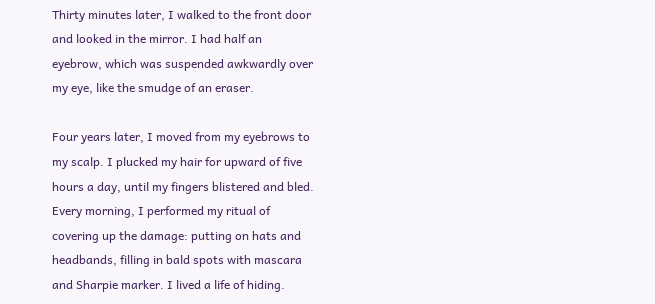Thirty minutes later, I walked to the front door and looked in the mirror. I had half an eyebrow, which was suspended awkwardly over my eye, like the smudge of an eraser.

Four years later, I moved from my eyebrows to my scalp. I plucked my hair for upward of five hours a day, until my fingers blistered and bled. Every morning, I performed my ritual of covering up the damage: putting on hats and headbands, filling in bald spots with mascara and Sharpie marker. I lived a life of hiding.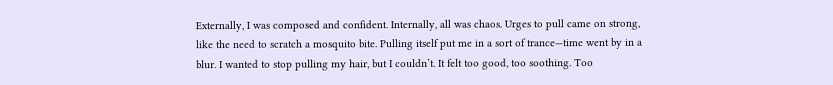Externally, I was composed and confident. Internally, all was chaos. Urges to pull came on strong, like the need to scratch a mosquito bite. Pulling itself put me in a sort of trance—time went by in a blur. I wanted to stop pulling my hair, but I couldn’t. It felt too good, too soothing. Too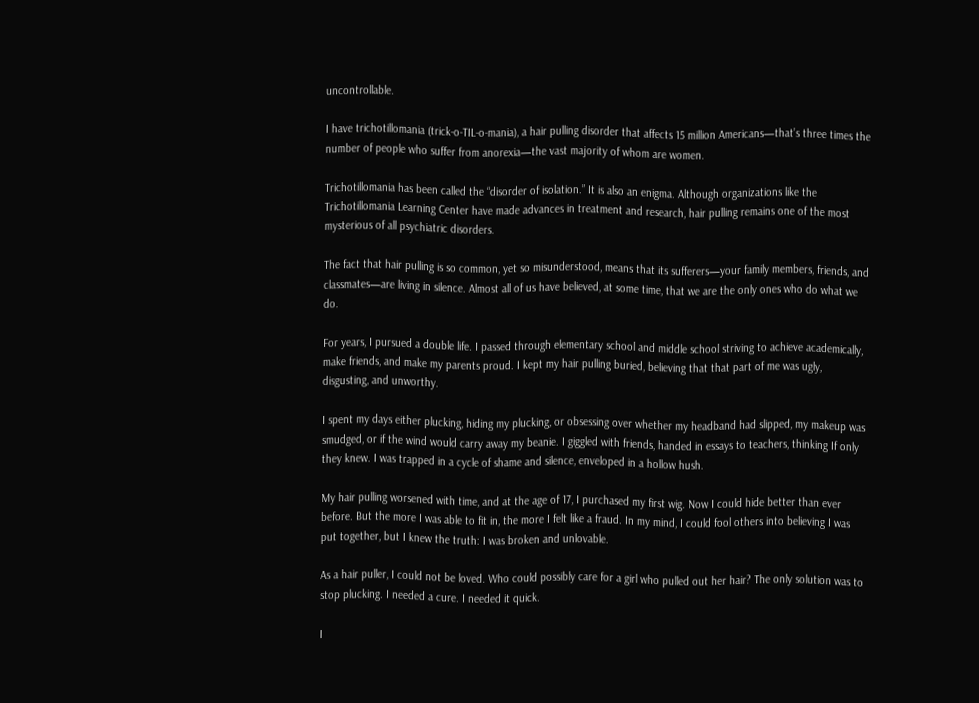uncontrollable.

I have trichotillomania (trick-o-TIL-o-mania), a hair pulling disorder that affects 15 million Americans—that’s three times the number of people who suffer from anorexia—the vast majority of whom are women.

Trichotillomania has been called the “disorder of isolation.” It is also an enigma. Although organizations like the Trichotillomania Learning Center have made advances in treatment and research, hair pulling remains one of the most mysterious of all psychiatric disorders.

The fact that hair pulling is so common, yet so misunderstood, means that its sufferers—your family members, friends, and classmates—are living in silence. Almost all of us have believed, at some time, that we are the only ones who do what we do.

For years, I pursued a double life. I passed through elementary school and middle school striving to achieve academically, make friends, and make my parents proud. I kept my hair pulling buried, believing that that part of me was ugly, disgusting, and unworthy.

I spent my days either plucking, hiding my plucking, or obsessing over whether my headband had slipped, my makeup was smudged, or if the wind would carry away my beanie. I giggled with friends, handed in essays to teachers, thinking If only they knew. I was trapped in a cycle of shame and silence, enveloped in a hollow hush.

My hair pulling worsened with time, and at the age of 17, I purchased my first wig. Now I could hide better than ever before. But the more I was able to fit in, the more I felt like a fraud. In my mind, I could fool others into believing I was put together, but I knew the truth: I was broken and unlovable.

As a hair puller, I could not be loved. Who could possibly care for a girl who pulled out her hair? The only solution was to stop plucking. I needed a cure. I needed it quick.

I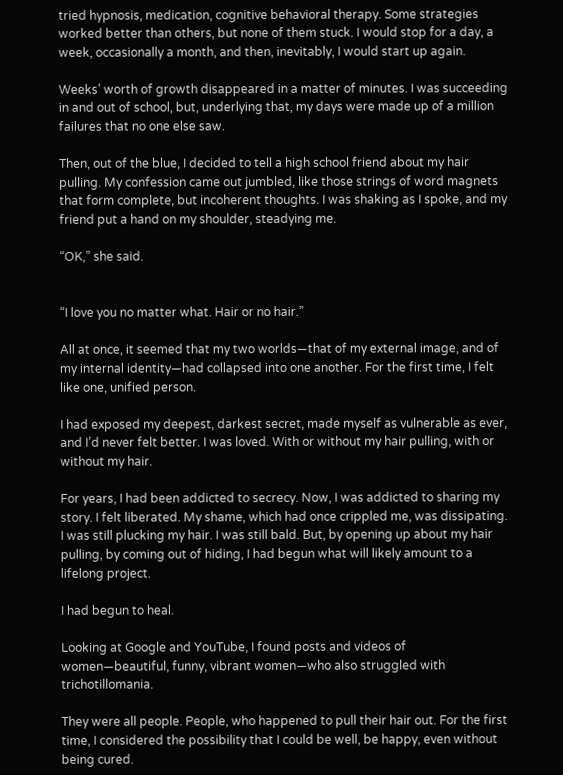tried hypnosis, medication, cognitive behavioral therapy. Some strategies worked better than others, but none of them stuck. I would stop for a day, a week, occasionally a month, and then, inevitably, I would start up again.

Weeks’ worth of growth disappeared in a matter of minutes. I was succeeding in and out of school, but, underlying that, my days were made up of a million failures that no one else saw.

Then, out of the blue, I decided to tell a high school friend about my hair pulling. My confession came out jumbled, like those strings of word magnets that form complete, but incoherent thoughts. I was shaking as I spoke, and my friend put a hand on my shoulder, steadying me.

“OK,” she said.


“I love you no matter what. Hair or no hair.”

All at once, it seemed that my two worlds—that of my external image, and of my internal identity—had collapsed into one another. For the first time, I felt like one, unified person.

I had exposed my deepest, darkest secret, made myself as vulnerable as ever, and I’d never felt better. I was loved. With or without my hair pulling, with or without my hair.

For years, I had been addicted to secrecy. Now, I was addicted to sharing my story. I felt liberated. My shame, which had once crippled me, was dissipating. I was still plucking my hair. I was still bald. But, by opening up about my hair pulling, by coming out of hiding, I had begun what will likely amount to a lifelong project.

I had begun to heal.

Looking at Google and YouTube, I found posts and videos of women—beautiful, funny, vibrant women—who also struggled with trichotillomania.

They were all people. People, who happened to pull their hair out. For the first time, I considered the possibility that I could be well, be happy, even without being cured.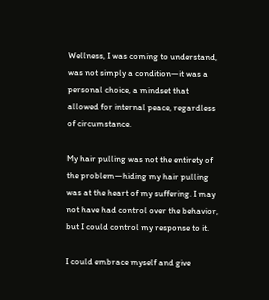Wellness, I was coming to understand, was not simply a condition—it was a personal choice, a mindset that allowed for internal peace, regardless of circumstance.

My hair pulling was not the entirety of the problem—hiding my hair pulling was at the heart of my suffering. I may not have had control over the behavior, but I could control my response to it.

I could embrace myself and give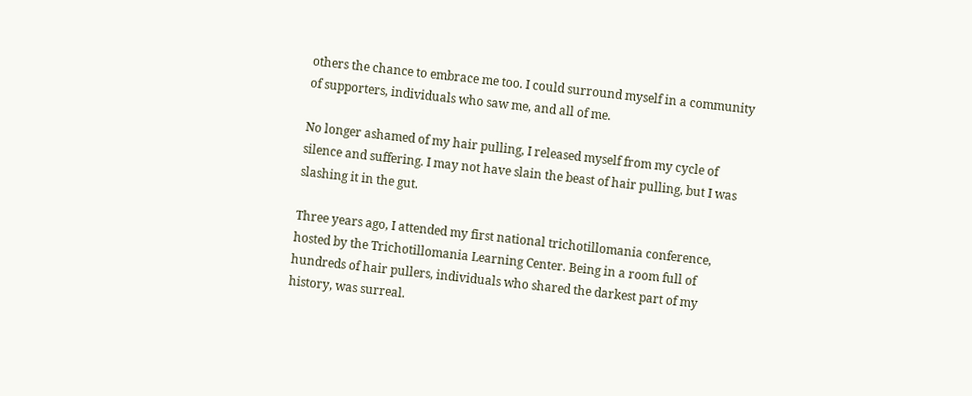others the chance to embrace me too. I could surround myself in a community of supporters, individuals who saw me, and all of me.

No longer ashamed of my hair pulling, I released myself from my cycle of silence and suffering. I may not have slain the beast of hair pulling, but I was slashing it in the gut.

Three years ago, I attended my first national trichotillomania conference, hosted by the Trichotillomania Learning Center. Being in a room full of hundreds of hair pullers, individuals who shared the darkest part of my history, was surreal.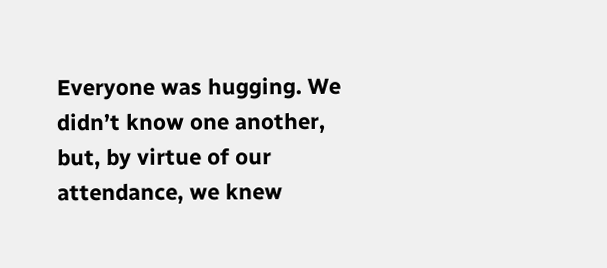Everyone was hugging. We didn’t know one another, but, by virtue of our attendance, we knew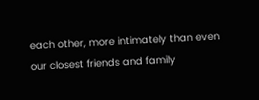each other, more intimately than even our closest friends and family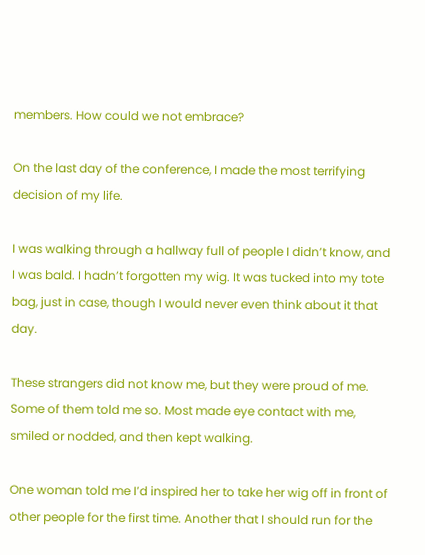members. How could we not embrace?

On the last day of the conference, I made the most terrifying decision of my life.

I was walking through a hallway full of people I didn’t know, and I was bald. I hadn’t forgotten my wig. It was tucked into my tote bag, just in case, though I would never even think about it that day.

These strangers did not know me, but they were proud of me. Some of them told me so. Most made eye contact with me, smiled or nodded, and then kept walking.

One woman told me I’d inspired her to take her wig off in front of other people for the first time. Another that I should run for the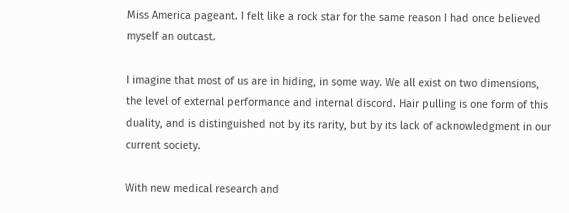Miss America pageant. I felt like a rock star for the same reason I had once believed myself an outcast.

I imagine that most of us are in hiding, in some way. We all exist on two dimensions, the level of external performance and internal discord. Hair pulling is one form of this duality, and is distinguished not by its rarity, but by its lack of acknowledgment in our current society.

With new medical research and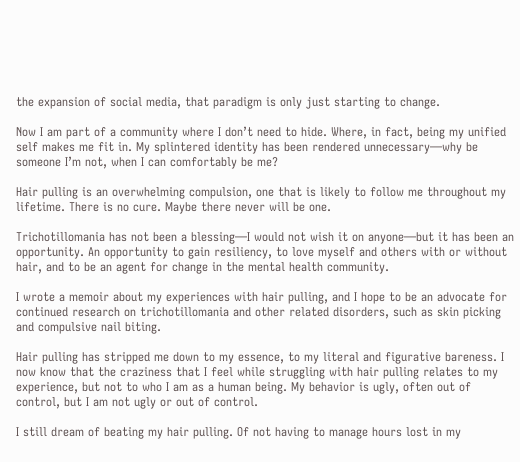the expansion of social media, that paradigm is only just starting to change.

Now I am part of a community where I don’t need to hide. Where, in fact, being my unified self makes me fit in. My splintered identity has been rendered unnecessary—why be someone I’m not, when I can comfortably be me?

Hair pulling is an overwhelming compulsion, one that is likely to follow me throughout my lifetime. There is no cure. Maybe there never will be one.

Trichotillomania has not been a blessing—I would not wish it on anyone—but it has been an opportunity. An opportunity to gain resiliency, to love myself and others with or without hair, and to be an agent for change in the mental health community.

I wrote a memoir about my experiences with hair pulling, and I hope to be an advocate for continued research on trichotillomania and other related disorders, such as skin picking and compulsive nail biting.

Hair pulling has stripped me down to my essence, to my literal and figurative bareness. I now know that the craziness that I feel while struggling with hair pulling relates to my experience, but not to who I am as a human being. My behavior is ugly, often out of control, but I am not ugly or out of control.

I still dream of beating my hair pulling. Of not having to manage hours lost in my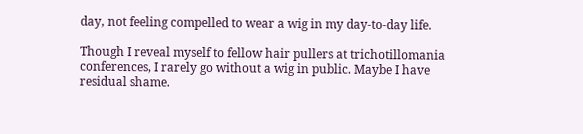day, not feeling compelled to wear a wig in my day-to-day life.

Though I reveal myself to fellow hair pullers at trichotillomania conferences, I rarely go without a wig in public. Maybe I have residual shame.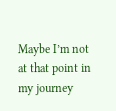Maybe I’m not at that point in my journey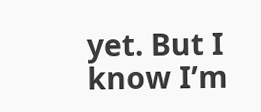yet. But I know I’m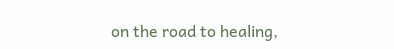on the road to healing,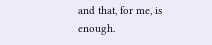and that, for me, is enough.